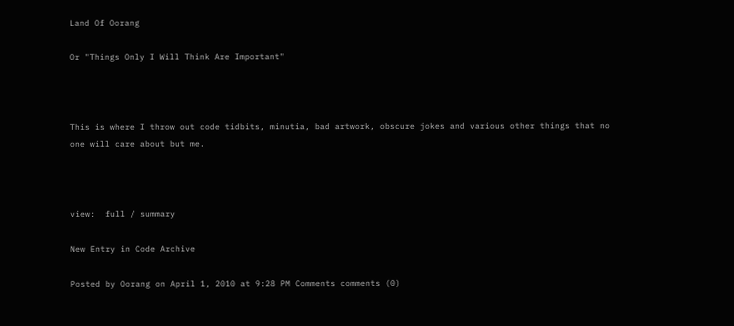Land Of Oorang

Or "Things Only I Will Think Are Important"



This is where I throw out code tidbits, minutia, bad artwork, obscure jokes and various other things that no one will care about but me.



view:  full / summary

New Entry in Code Archive

Posted by Oorang on April 1, 2010 at 9:28 PM Comments comments (0)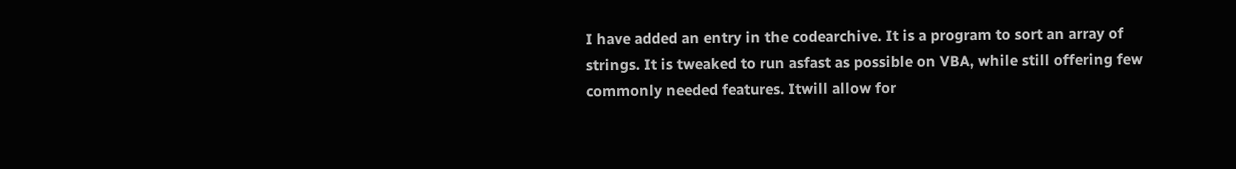I have added an entry in the codearchive. It is a program to sort an array of strings. It is tweaked to run asfast as possible on VBA, while still offering few commonly needed features. Itwill allow for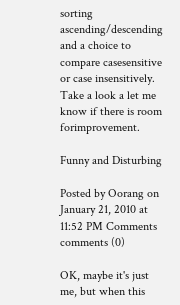sorting ascending/descending and a choice to compare casesensitive or case insensitively. Take a look a let me know if there is room forimprovement.

Funny and Disturbing

Posted by Oorang on January 21, 2010 at 11:52 PM Comments comments (0)

OK, maybe it's just me, but when this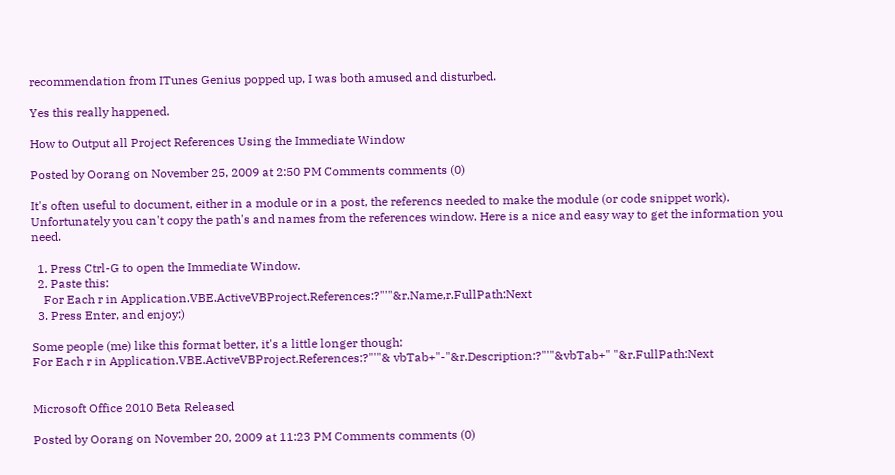recommendation from ITunes Genius popped up, I was both amused and disturbed.

Yes this really happened.

How to Output all Project References Using the Immediate Window

Posted by Oorang on November 25, 2009 at 2:50 PM Comments comments (0)

It's often useful to document, either in a module or in a post, the referencs needed to make the module (or code snippet work). Unfortunately you can't copy the path's and names from the references window. Here is a nice and easy way to get the information you need.

  1. Press Ctrl-G to open the Immediate Window.
  2. Paste this:
    For Each r in Application.VBE.ActiveVBProject.References:?"'"&r.Name,r.FullPath:Next
  3. Press Enter, and enjoy:)

Some people (me) like this format better, it's a little longer though:
For Each r in Application.VBE.ActiveVBProject.References:?"'"& vbTab+"-"&r.Description:?"'"&vbTab+" "&r.FullPath:Next


Microsoft Office 2010 Beta Released

Posted by Oorang on November 20, 2009 at 11:23 PM Comments comments (0)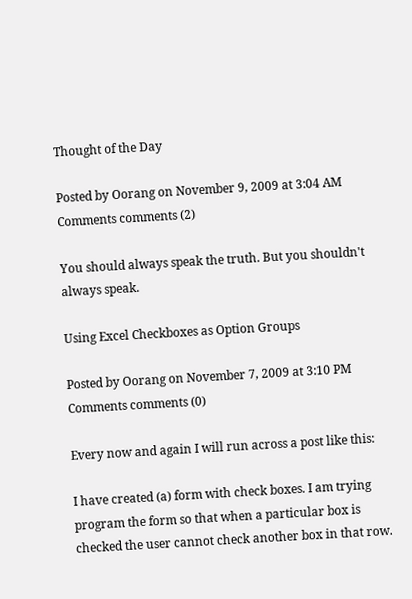Thought of the Day

Posted by Oorang on November 9, 2009 at 3:04 AM Comments comments (2)

You should always speak the truth. But you shouldn't always speak.

Using Excel Checkboxes as Option Groups

Posted by Oorang on November 7, 2009 at 3:10 PM Comments comments (0)

Every now and again I will run across a post like this:

I have created (a) form with check boxes. I am trying program the form so that when a particular box is checked the user cannot check another box in that row.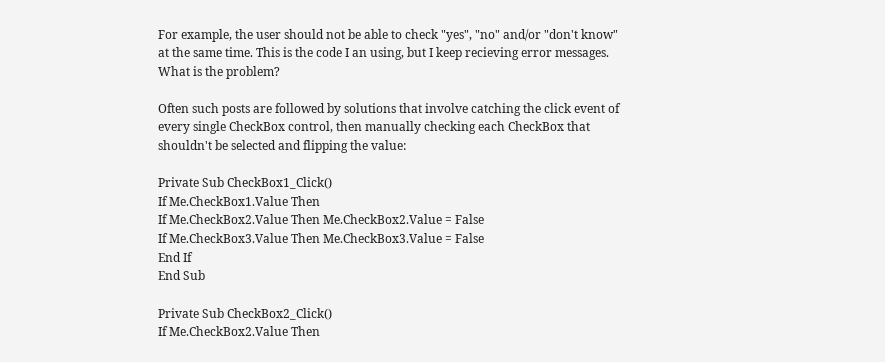For example, the user should not be able to check "yes", "no" and/or "don't know" at the same time. This is the code I an using, but I keep recieving error messages. What is the problem?

Often such posts are followed by solutions that involve catching the click event of every single CheckBox control, then manually checking each CheckBox that shouldn't be selected and flipping the value:

Private Sub CheckBox1_Click()
If Me.CheckBox1.Value Then
If Me.CheckBox2.Value Then Me.CheckBox2.Value = False
If Me.CheckBox3.Value Then Me.CheckBox3.Value = False
End If
End Sub

Private Sub CheckBox2_Click()
If Me.CheckBox2.Value Then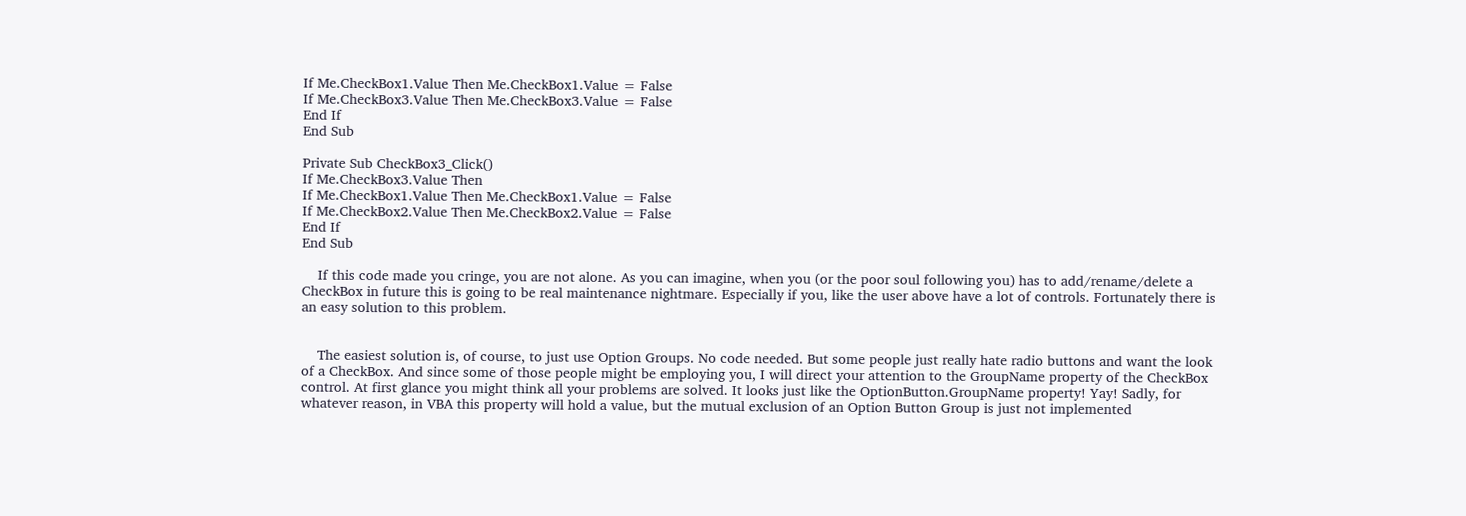If Me.CheckBox1.Value Then Me.CheckBox1.Value = False
If Me.CheckBox3.Value Then Me.CheckBox3.Value = False
End If
End Sub

Private Sub CheckBox3_Click()
If Me.CheckBox3.Value Then
If Me.CheckBox1.Value Then Me.CheckBox1.Value = False
If Me.CheckBox2.Value Then Me.CheckBox2.Value = False
End If
End Sub

    If this code made you cringe, you are not alone. As you can imagine, when you (or the poor soul following you) has to add/rename/delete a CheckBox in future this is going to be real maintenance nightmare. Especially if you, like the user above have a lot of controls. Fortunately there is an easy solution to this problem.


    The easiest solution is, of course, to just use Option Groups. No code needed. But some people just really hate radio buttons and want the look of a CheckBox. And since some of those people might be employing you, I will direct your attention to the GroupName property of the CheckBox control. At first glance you might think all your problems are solved. It looks just like the OptionButton.GroupName property! Yay! Sadly, for whatever reason, in VBA this property will hold a value, but the mutual exclusion of an Option Button Group is just not implemented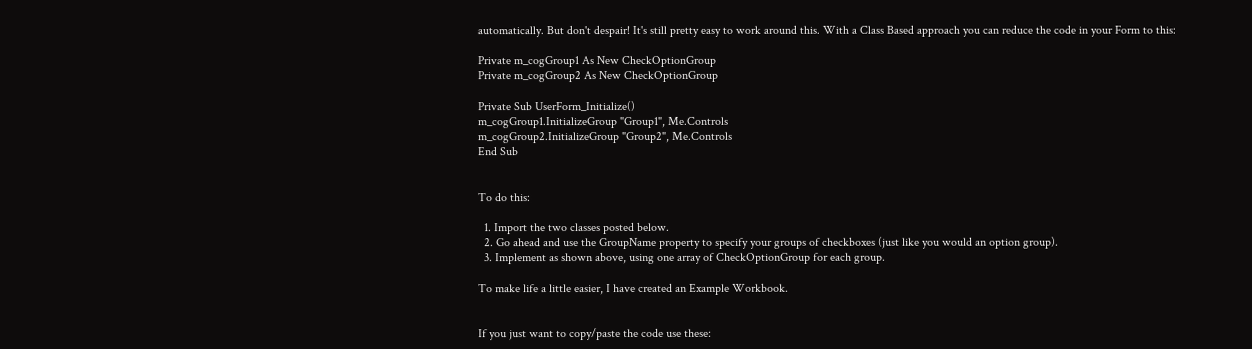automatically. But don't despair! It's still pretty easy to work around this. With a Class Based approach you can reduce the code in your Form to this:

Private m_cogGroup1 As New CheckOptionGroup
Private m_cogGroup2 As New CheckOptionGroup

Private Sub UserForm_Initialize()
m_cogGroup1.InitializeGroup "Group1", Me.Controls
m_cogGroup2.InitializeGroup "Group2", Me.Controls
End Sub


To do this:

  1. Import the two classes posted below.
  2. Go ahead and use the GroupName property to specify your groups of checkboxes (just like you would an option group).
  3. Implement as shown above, using one array of CheckOptionGroup for each group.

To make life a little easier, I have created an Example Workbook.


If you just want to copy/paste the code use these: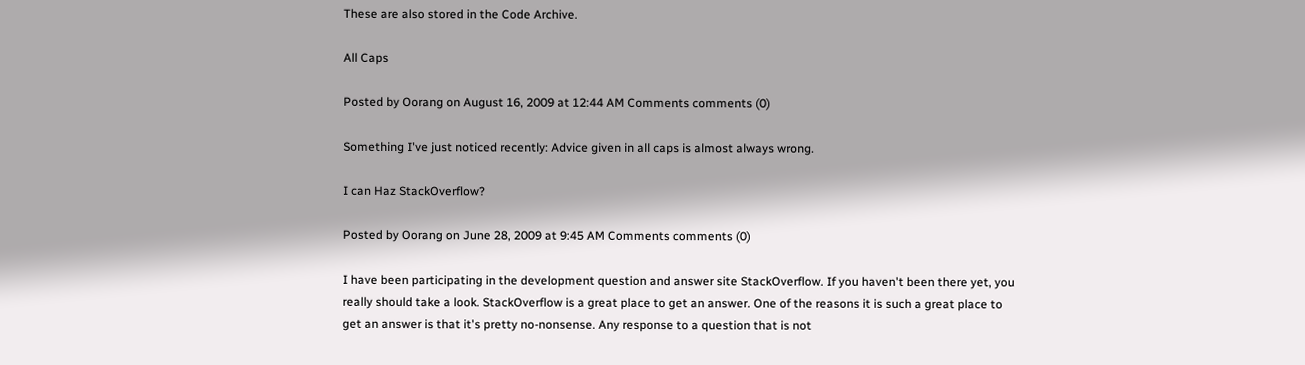These are also stored in the Code Archive.

All Caps

Posted by Oorang on August 16, 2009 at 12:44 AM Comments comments (0)

Something I've just noticed recently: Advice given in all caps is almost always wrong.

I can Haz StackOverflow?

Posted by Oorang on June 28, 2009 at 9:45 AM Comments comments (0)

I have been participating in the development question and answer site StackOverflow. If you haven't been there yet, you really should take a look. StackOverflow is a great place to get an answer. One of the reasons it is such a great place to get an answer is that it's pretty no-nonsense. Any response to a question that is not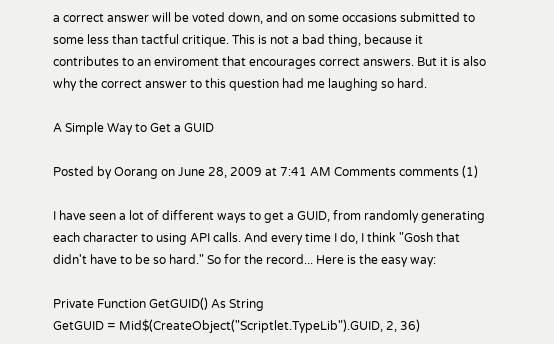a correct answer will be voted down, and on some occasions submitted to some less than tactful critique. This is not a bad thing, because it contributes to an enviroment that encourages correct answers. But it is also why the correct answer to this question had me laughing so hard.

A Simple Way to Get a GUID

Posted by Oorang on June 28, 2009 at 7:41 AM Comments comments (1)

I have seen a lot of different ways to get a GUID, from randomly generating each character to using API calls. And every time I do, I think "Gosh that didn't have to be so hard." So for the record... Here is the easy way:

Private Function GetGUID() As String
GetGUID = Mid$(CreateObject("Scriptlet.TypeLib").GUID, 2, 36)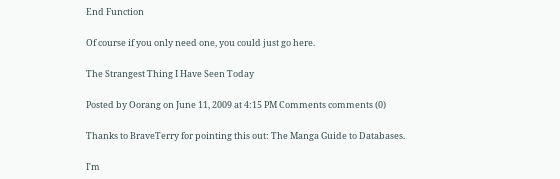End Function

Of course if you only need one, you could just go here.

The Strangest Thing I Have Seen Today

Posted by Oorang on June 11, 2009 at 4:15 PM Comments comments (0)

Thanks to BraveTerry for pointing this out: The Manga Guide to Databases.

I'm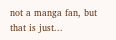not a manga fan, but that is just...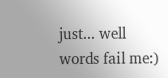just... well words fail me:)